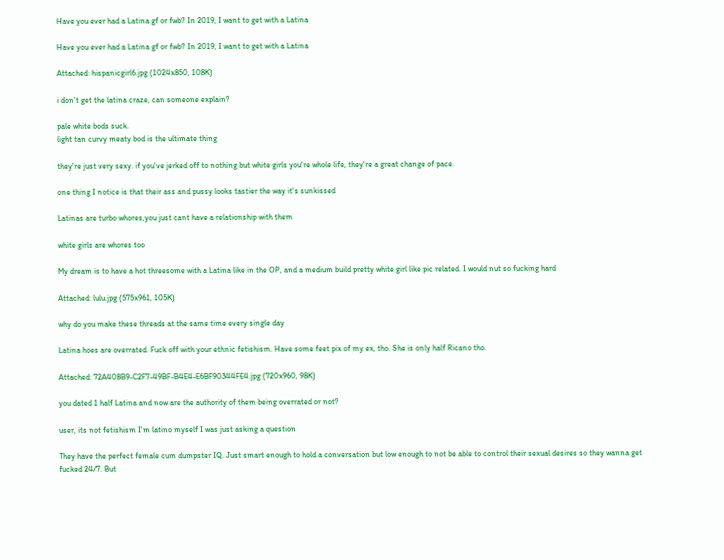Have you ever had a Latina gf or fwb? In 2019, I want to get with a Latina

Have you ever had a Latina gf or fwb? In 2019, I want to get with a Latina

Attached: hispanicgirl6.jpg (1024x850, 108K)

i don't get the latina craze, can someone explain?

pale white bods suck.
light tan curvy meaty bod is the ultimate thing

they're just very sexy. if you've jerked off to nothing but white girls you're whole life, they're a great change of pace.

one thing I notice is that their ass and pussy looks tastier the way it's sunkissed

Latinas are turbo whores,you just cant have a relationship with them

white girls are whores too

My dream is to have a hot threesome with a Latina like in the OP, and a medium build pretty white girl like pic related. I would nut so fucking hard

Attached: lulu.jpg (575x961, 105K)

why do you make these threads at the same time every single day

Latina hoes are overrated. Fuck off with your ethnic fetishism. Have some feet pix of my ex, tho. She is only half Ricano tho.

Attached: 72A408B9-C2F7-49BF-B4E4-E6BF90344FE4.jpg (720x960, 98K)

you dated 1 half Latina and now are the authority of them being overrated or not?

user, its not fetishism I'm latino myself I was just asking a question

They have the perfect female cum dumpster IQ. Just smart enough to hold a conversation but low enough to not be able to control their sexual desires so they wanna get fucked 24/7. But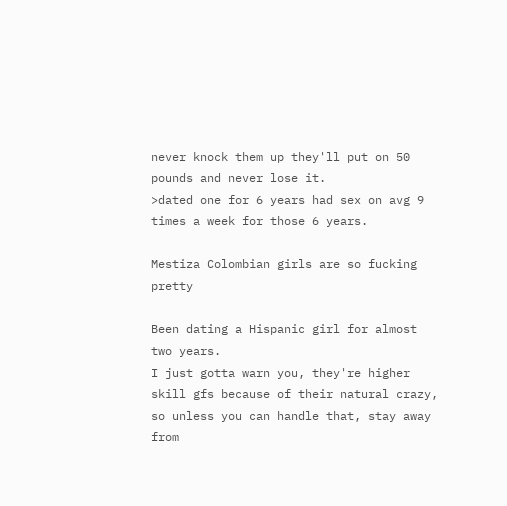never knock them up they'll put on 50 pounds and never lose it.
>dated one for 6 years had sex on avg 9 times a week for those 6 years.

Mestiza Colombian girls are so fucking pretty

Been dating a Hispanic girl for almost two years.
I just gotta warn you, they're higher skill gfs because of their natural crazy, so unless you can handle that, stay away from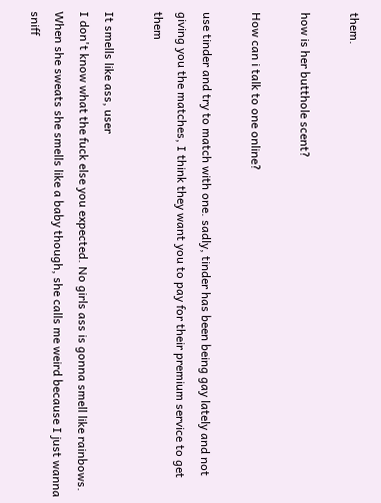them.

how is her butthole scent?

How can i talk to one online?

use tinder and try to match with one. sadly, tinder has been being gay lately and not giving you the matches, I think they want you to pay for their premium service to get them

It smells like ass, user
I don't know what the fuck else you expected. No girls ass is gonna smell like rainbows. When she sweats she smells like a baby though, she calls me weird because I just wanna sniff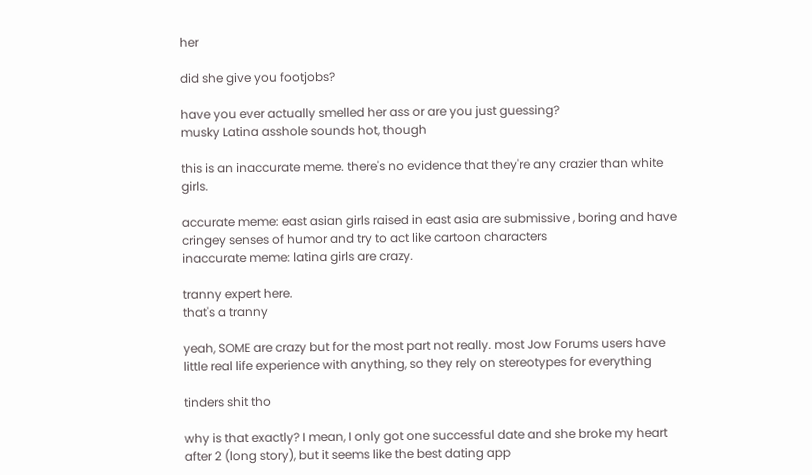her

did she give you footjobs?

have you ever actually smelled her ass or are you just guessing?
musky Latina asshole sounds hot, though

this is an inaccurate meme. there's no evidence that they're any crazier than white girls.

accurate meme: east asian girls raised in east asia are submissive , boring and have cringey senses of humor and try to act like cartoon characters
inaccurate meme: latina girls are crazy.

tranny expert here.
that's a tranny

yeah, SOME are crazy but for the most part not really. most Jow Forums users have little real life experience with anything, so they rely on stereotypes for everything

tinders shit tho

why is that exactly? I mean, I only got one successful date and she broke my heart after 2 (long story), but it seems like the best dating app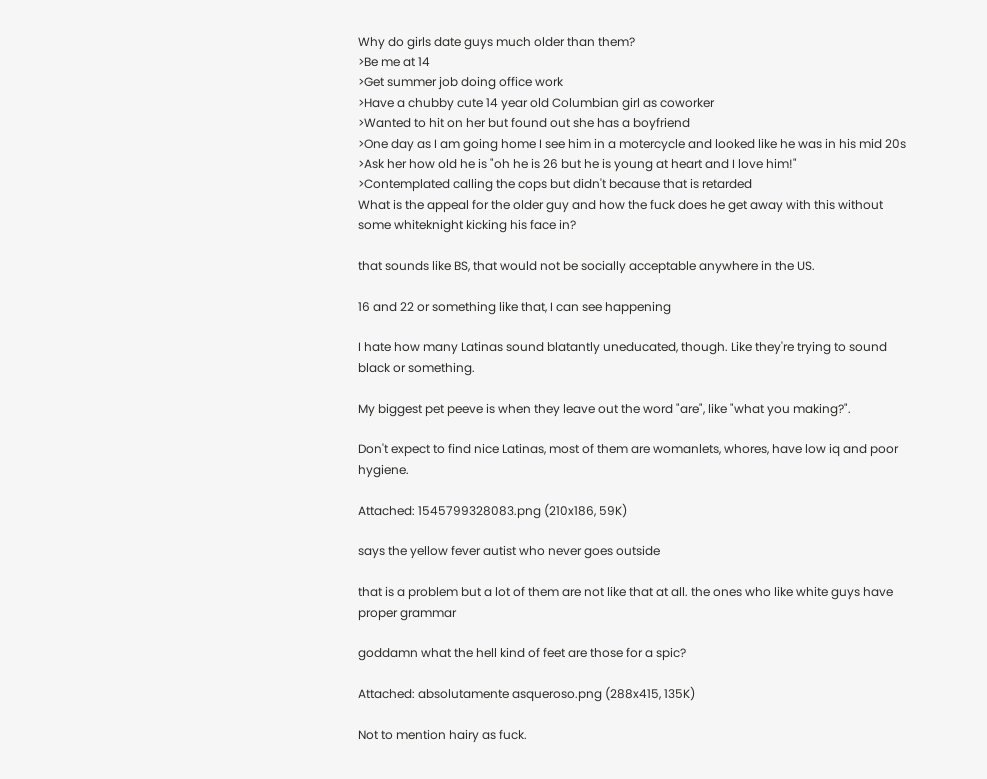Why do girls date guys much older than them?
>Be me at 14
>Get summer job doing office work
>Have a chubby cute 14 year old Columbian girl as coworker
>Wanted to hit on her but found out she has a boyfriend
>One day as I am going home I see him in a motercycle and looked like he was in his mid 20s
>Ask her how old he is "oh he is 26 but he is young at heart and I love him!"
>Contemplated calling the cops but didn't because that is retarded
What is the appeal for the older guy and how the fuck does he get away with this without some whiteknight kicking his face in?

that sounds like BS, that would not be socially acceptable anywhere in the US.

16 and 22 or something like that, I can see happening

I hate how many Latinas sound blatantly uneducated, though. Like they're trying to sound black or something.

My biggest pet peeve is when they leave out the word "are", like "what you making?".

Don't expect to find nice Latinas, most of them are womanlets, whores, have low iq and poor hygiene.

Attached: 1545799328083.png (210x186, 59K)

says the yellow fever autist who never goes outside

that is a problem but a lot of them are not like that at all. the ones who like white guys have proper grammar

goddamn what the hell kind of feet are those for a spic?

Attached: absolutamente asqueroso.png (288x415, 135K)

Not to mention hairy as fuck.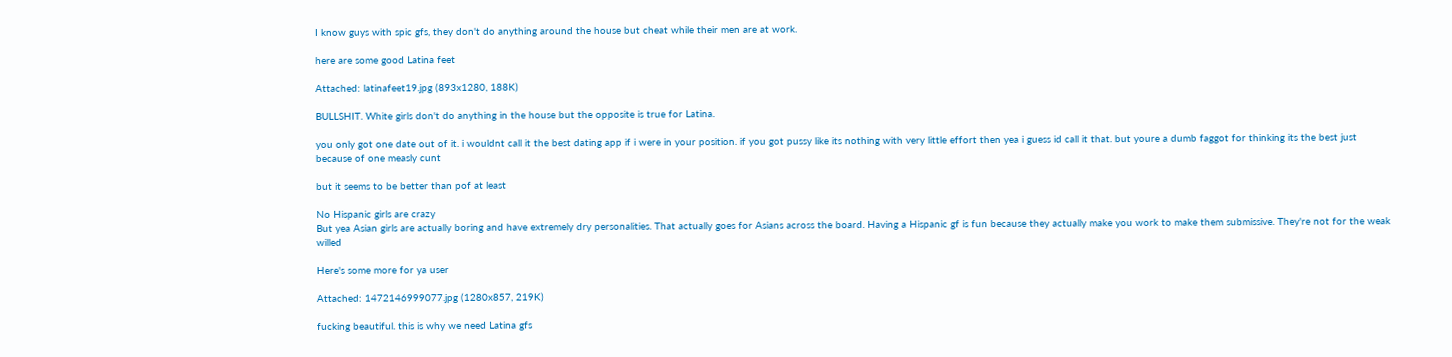I know guys with spic gfs, they don't do anything around the house but cheat while their men are at work.

here are some good Latina feet

Attached: latinafeet19.jpg (893x1280, 188K)

BULLSHIT. White girls don't do anything in the house but the opposite is true for Latina.

you only got one date out of it. i wouldnt call it the best dating app if i were in your position. if you got pussy like its nothing with very little effort then yea i guess id call it that. but youre a dumb faggot for thinking its the best just because of one measly cunt

but it seems to be better than pof at least

No Hispanic girls are crazy
But yea Asian girls are actually boring and have extremely dry personalities. That actually goes for Asians across the board. Having a Hispanic gf is fun because they actually make you work to make them submissive. They're not for the weak willed

Here's some more for ya user

Attached: 1472146999077.jpg (1280x857, 219K)

fucking beautiful. this is why we need Latina gfs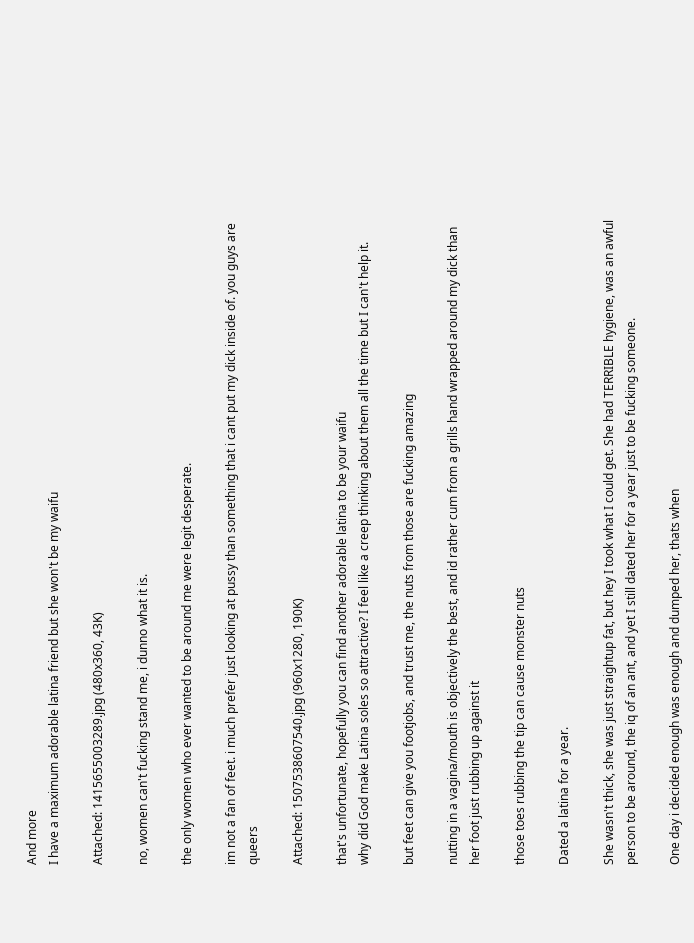And more
I have a maximum adorable latina friend but she won't be my waifu

Attached: 1415655003289.jpg (480x360, 43K)

no, women can't fucking stand me, i dunno what it is.

the only women who ever wanted to be around me were legit desperate.

im not a fan of feet. i much prefer just looking at pussy than something that i cant put my dick inside of. you guys are queers

Attached: 1507538607540.jpg (960x1280, 190K)

that's unfortunate, hopefully you can find another adorable latina to be your waifu
why did God make Latina soles so attractive? I feel like a creep thinking about them all the time but I can't help it.

but feet can give you footjobs, and trust me, the nuts from those are fucking amazing

nutting in a vagina/mouth is objectively the best, and id rather cum from a grills hand wrapped around my dick than her foot just rubbing up against it

those toes rubbing the tip can cause monster nuts

Dated a latina for a year.

She wasn't thick, she was just straightup fat, but hey I took what I could get. She had TERRIBLE hygiene, was an awful person to be around, the iq of an ant, and yet I still dated her for a year just to be fucking someone.

One day i decided enough was enough and dumped her, thats when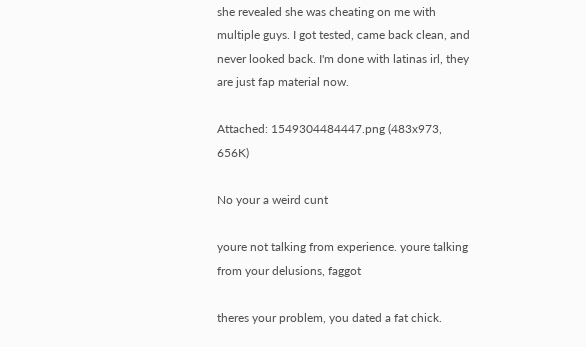she revealed she was cheating on me with multiple guys. I got tested, came back clean, and never looked back. I'm done with latinas irl, they are just fap material now.

Attached: 1549304484447.png (483x973, 656K)

No your a weird cunt

youre not talking from experience. youre talking from your delusions, faggot

theres your problem, you dated a fat chick.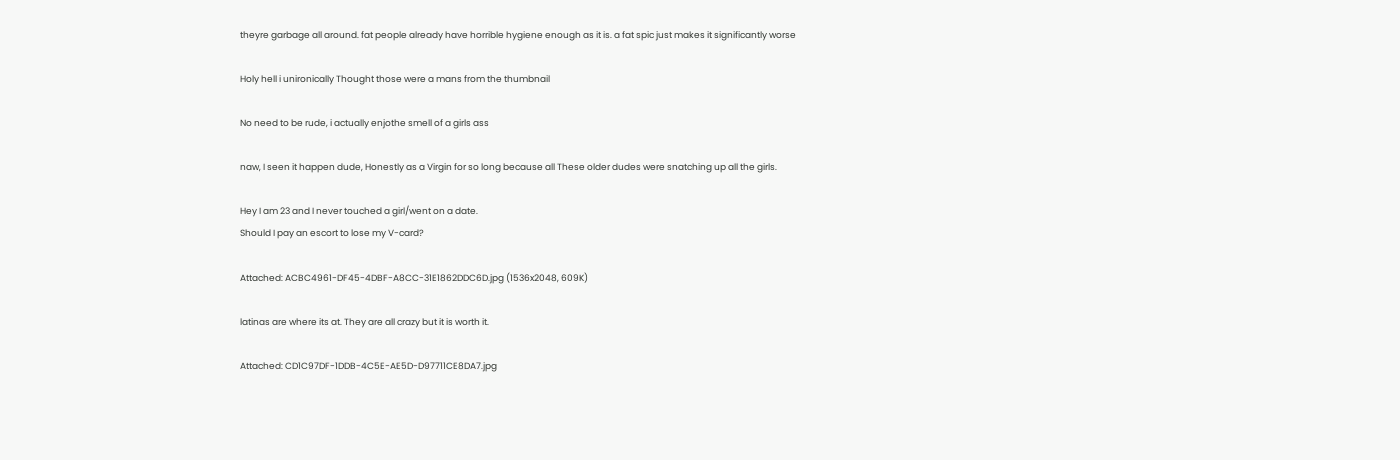theyre garbage all around. fat people already have horrible hygiene enough as it is. a fat spic just makes it significantly worse

Holy hell i unironically Thought those were a mans from the thumbnail

No need to be rude, i actually enjothe smell of a girls ass

naw, I seen it happen dude, Honestly as a Virgin for so long because all These older dudes were snatching up all the girls.

Hey I am 23 and I never touched a girl/went on a date.
Should I pay an escort to lose my V-card?

Attached: ACBC4961-DF45-4DBF-A8CC-31E1862DDC6D.jpg (1536x2048, 609K)

latinas are where its at. They are all crazy but it is worth it.

Attached: CD1C97DF-1DDB-4C5E-AE5D-D97711CE8DA7.jpg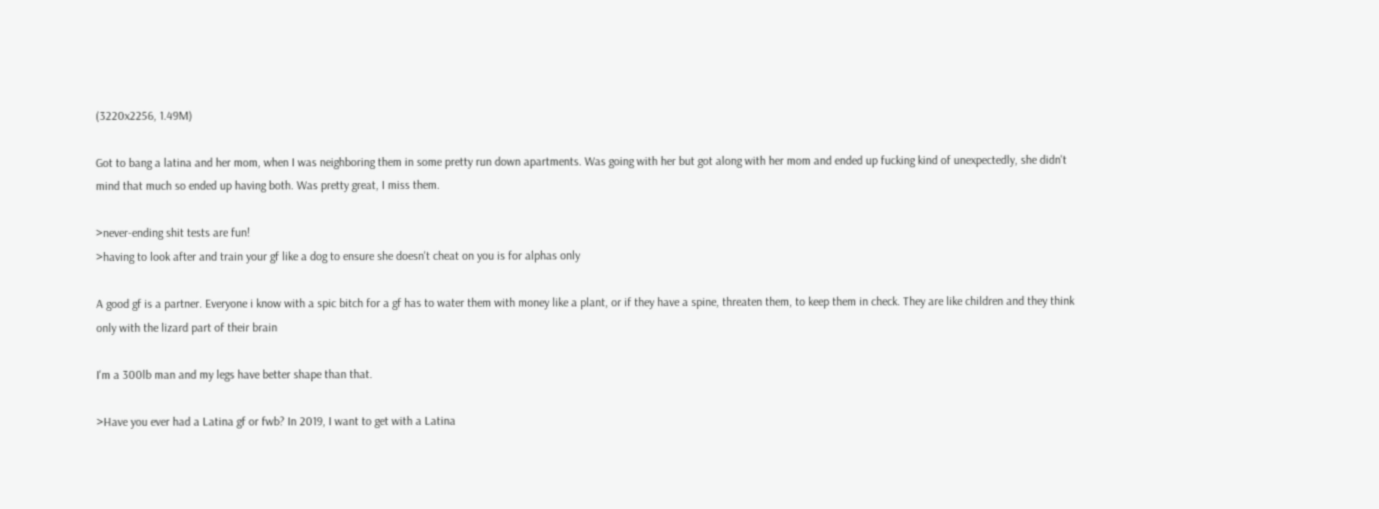(3220x2256, 1.49M)

Got to bang a latina and her mom, when I was neighboring them in some pretty run down apartments. Was going with her but got along with her mom and ended up fucking kind of unexpectedly, she didn't mind that much so ended up having both. Was pretty great, I miss them.

>never-ending shit tests are fun!
>having to look after and train your gf like a dog to ensure she doesn't cheat on you is for alphas only

A good gf is a partner. Everyone i know with a spic bitch for a gf has to water them with money like a plant, or if they have a spine, threaten them, to keep them in check. They are like children and they think only with the lizard part of their brain

I'm a 300lb man and my legs have better shape than that.

>Have you ever had a Latina gf or fwb? In 2019, I want to get with a Latina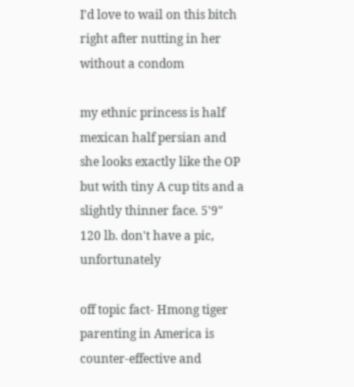I'd love to wail on this bitch right after nutting in her without a condom

my ethnic princess is half mexican half persian and she looks exactly like the OP but with tiny A cup tits and a slightly thinner face. 5'9" 120 lb. don't have a pic, unfortunately

off topic fact- Hmong tiger parenting in America is counter-effective and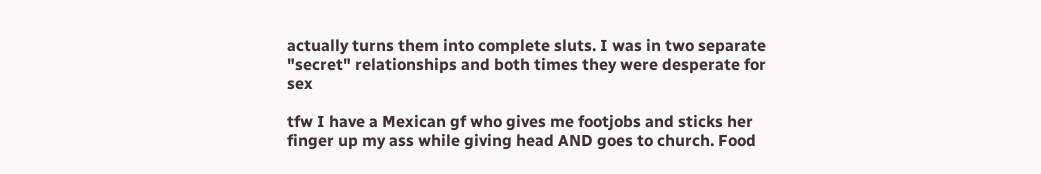actually turns them into complete sluts. I was in two separate "secret" relationships and both times they were desperate for sex

tfw I have a Mexican gf who gives me footjobs and sticks her finger up my ass while giving head AND goes to church. Food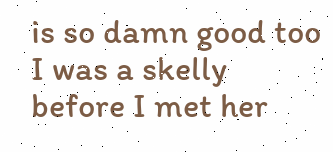is so damn good too I was a skelly before I met her